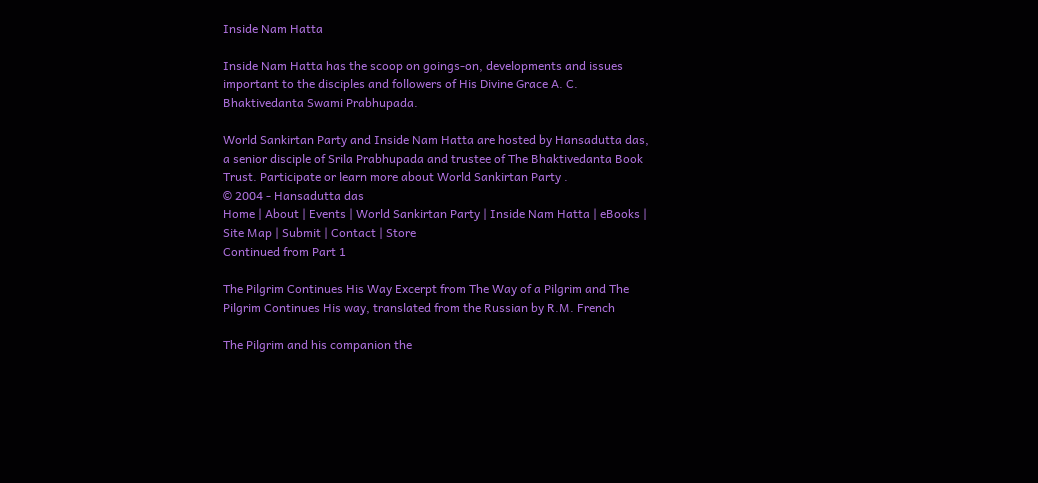Inside Nam Hatta

Inside Nam Hatta has the scoop on goings-on, developments and issues important to the disciples and followers of His Divine Grace A. C. Bhaktivedanta Swami Prabhupada.

World Sankirtan Party and Inside Nam Hatta are hosted by Hansadutta das, a senior disciple of Srila Prabhupada and trustee of The Bhaktivedanta Book Trust. Participate or learn more about World Sankirtan Party .
© 2004 - Hansadutta das
Home | About | Events | World Sankirtan Party | Inside Nam Hatta | eBooks | Site Map | Submit | Contact | Store
Continued from Part 1

The Pilgrim Continues His Way Excerpt from The Way of a Pilgrim and The Pilgrim Continues His way, translated from the Russian by R.M. French

The Pilgrim and his companion the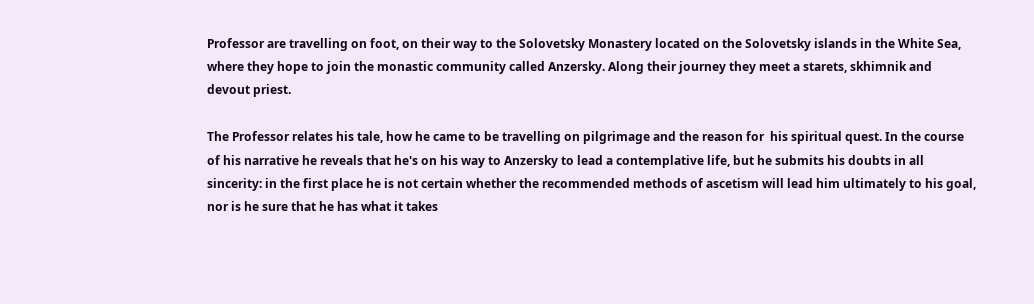Professor are travelling on foot, on their way to the Solovetsky Monastery located on the Solovetsky islands in the White Sea, where they hope to join the monastic community called Anzersky. Along their journey they meet a starets, skhimnik and devout priest.

The Professor relates his tale, how he came to be travelling on pilgrimage and the reason for  his spiritual quest. In the course of his narrative he reveals that he's on his way to Anzersky to lead a contemplative life, but he submits his doubts in all sincerity: in the first place he is not certain whether the recommended methods of ascetism will lead him ultimately to his goal, nor is he sure that he has what it takes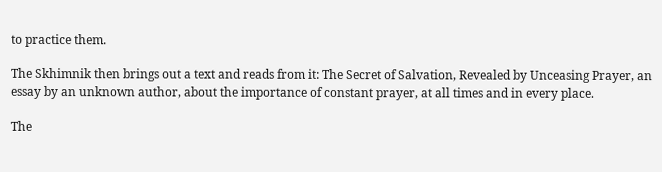to practice them.

The Skhimnik then brings out a text and reads from it: The Secret of Salvation, Revealed by Unceasing Prayer, an essay by an unknown author, about the importance of constant prayer, at all times and in every place.

The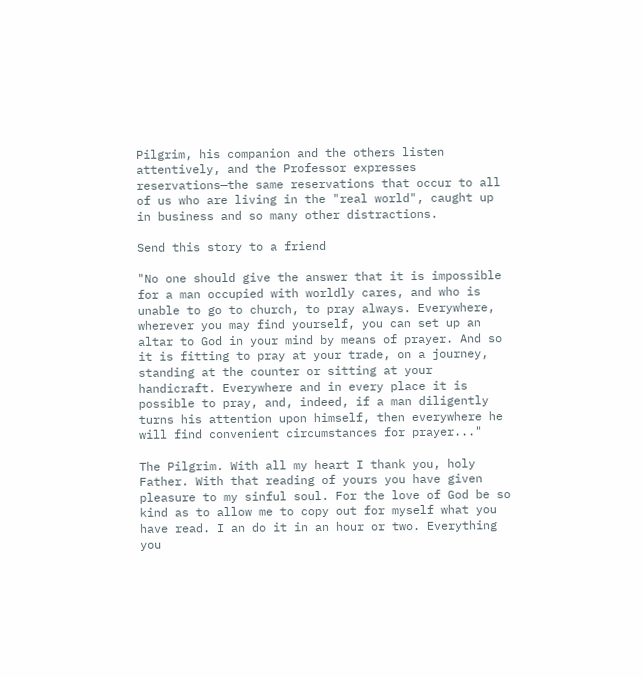Pilgrim, his companion and the others listen attentively, and the Professor expresses reservations—the same reservations that occur to all of us who are living in the "real world", caught up in business and so many other distractions.

Send this story to a friend

"No one should give the answer that it is impossible for a man occupied with worldly cares, and who is unable to go to church, to pray always. Everywhere, wherever you may find yourself, you can set up an altar to God in your mind by means of prayer. And so it is fitting to pray at your trade, on a journey, standing at the counter or sitting at your handicraft. Everywhere and in every place it is possible to pray, and, indeed, if a man diligently turns his attention upon himself, then everywhere he will find convenient circumstances for prayer..."

The Pilgrim. With all my heart I thank you, holy Father. With that reading of yours you have given pleasure to my sinful soul. For the love of God be so kind as to allow me to copy out for myself what you have read. I an do it in an hour or two. Everything you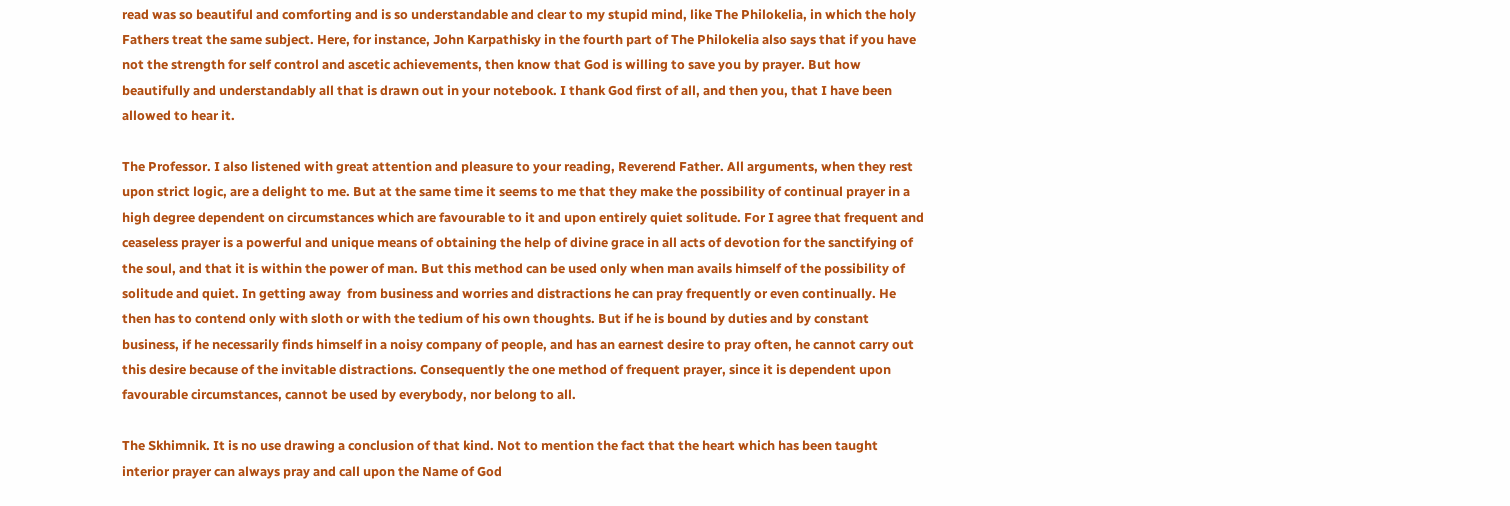read was so beautiful and comforting and is so understandable and clear to my stupid mind, like The Philokelia, in which the holy Fathers treat the same subject. Here, for instance, John Karpathisky in the fourth part of The Philokelia also says that if you have not the strength for self control and ascetic achievements, then know that God is willing to save you by prayer. But how beautifully and understandably all that is drawn out in your notebook. I thank God first of all, and then you, that I have been allowed to hear it.

The Professor. I also listened with great attention and pleasure to your reading, Reverend Father. All arguments, when they rest upon strict logic, are a delight to me. But at the same time it seems to me that they make the possibility of continual prayer in a high degree dependent on circumstances which are favourable to it and upon entirely quiet solitude. For I agree that frequent and ceaseless prayer is a powerful and unique means of obtaining the help of divine grace in all acts of devotion for the sanctifying of the soul, and that it is within the power of man. But this method can be used only when man avails himself of the possibility of solitude and quiet. In getting away  from business and worries and distractions he can pray frequently or even continually. He then has to contend only with sloth or with the tedium of his own thoughts. But if he is bound by duties and by constant business, if he necessarily finds himself in a noisy company of people, and has an earnest desire to pray often, he cannot carry out this desire because of the invitable distractions. Consequently the one method of frequent prayer, since it is dependent upon favourable circumstances, cannot be used by everybody, nor belong to all.

The Skhimnik. It is no use drawing a conclusion of that kind. Not to mention the fact that the heart which has been taught interior prayer can always pray and call upon the Name of God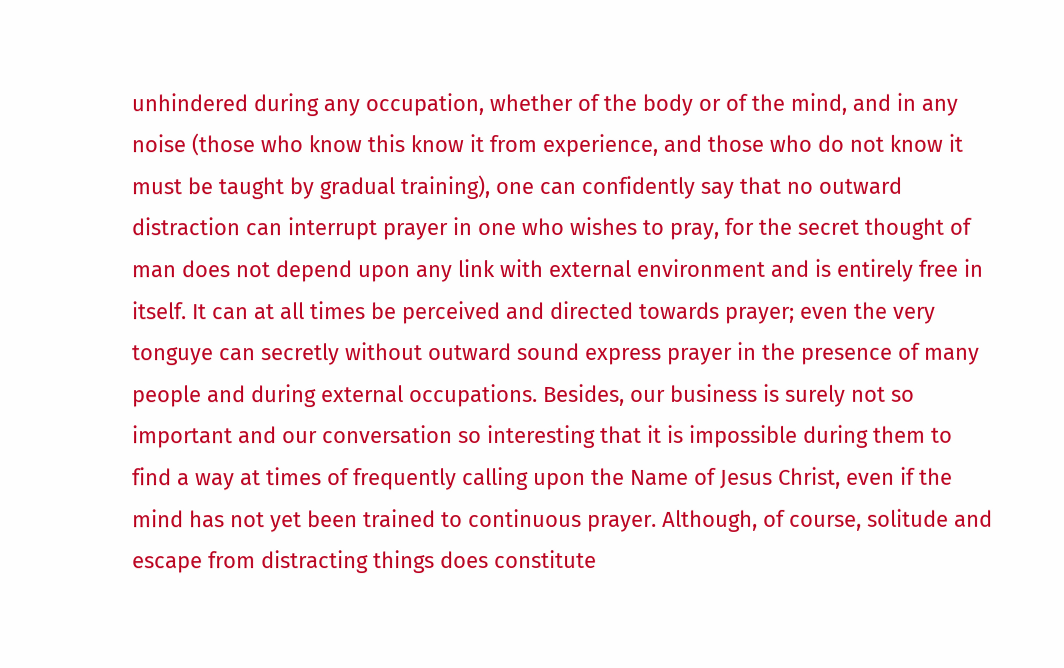unhindered during any occupation, whether of the body or of the mind, and in any noise (those who know this know it from experience, and those who do not know it must be taught by gradual training), one can confidently say that no outward distraction can interrupt prayer in one who wishes to pray, for the secret thought of man does not depend upon any link with external environment and is entirely free in itself. It can at all times be perceived and directed towards prayer; even the very tonguye can secretly without outward sound express prayer in the presence of many people and during external occupations. Besides, our business is surely not so important and our conversation so interesting that it is impossible during them to find a way at times of frequently calling upon the Name of Jesus Christ, even if the mind has not yet been trained to continuous prayer. Although, of course, solitude and escape from distracting things does constitute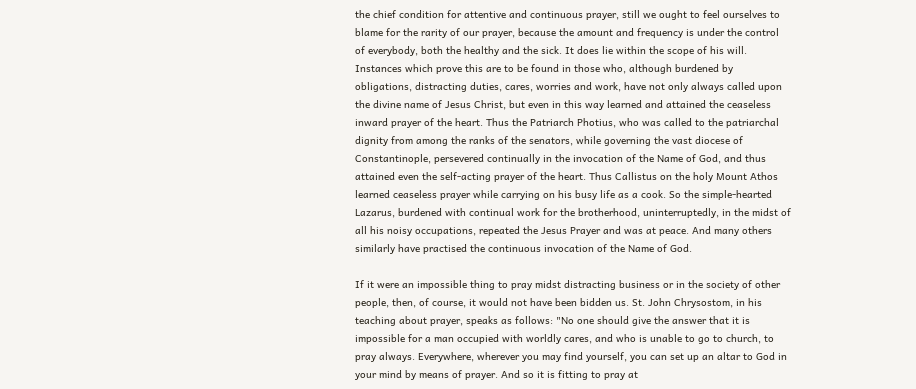the chief condition for attentive and continuous prayer, still we ought to feel ourselves to blame for the rarity of our prayer, because the amount and frequency is under the control of everybody, both the healthy and the sick. It does lie within the scope of his will. Instances which prove this are to be found in those who, although burdened by obligations, distracting duties, cares, worries and work, have not only always called upon the divine name of Jesus Christ, but even in this way learned and attained the ceaseless inward prayer of the heart. Thus the Patriarch Photius, who was called to the patriarchal dignity from among the ranks of the senators, while governing the vast diocese of Constantinople, persevered continually in the invocation of the Name of God, and thus attained even the self-acting prayer of the heart. Thus Callistus on the holy Mount Athos learned ceaseless prayer while carrying on his busy life as a cook. So the simple-hearted Lazarus, burdened with continual work for the brotherhood, uninterruptedly, in the midst of all his noisy occupations, repeated the Jesus Prayer and was at peace. And many others similarly have practised the continuous invocation of the Name of God.

If it were an impossible thing to pray midst distracting business or in the society of other people, then, of course, it would not have been bidden us. St. John Chrysostom, in his teaching about prayer, speaks as follows: "No one should give the answer that it is impossible for a man occupied with worldly cares, and who is unable to go to church, to pray always. Everywhere, wherever you may find yourself, you can set up an altar to God in your mind by means of prayer. And so it is fitting to pray at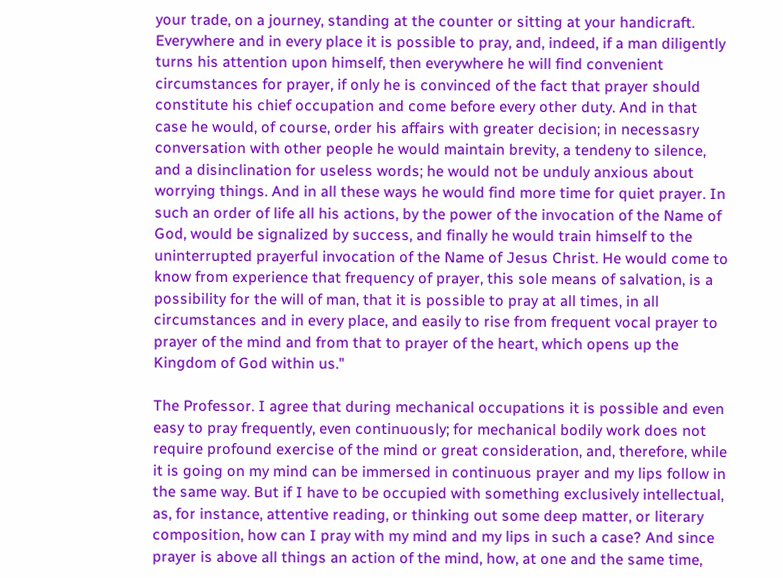your trade, on a journey, standing at the counter or sitting at your handicraft. Everywhere and in every place it is possible to pray, and, indeed, if a man diligently turns his attention upon himself, then everywhere he will find convenient circumstances for prayer, if only he is convinced of the fact that prayer should constitute his chief occupation and come before every other duty. And in that case he would, of course, order his affairs with greater decision; in necessasry conversation with other people he would maintain brevity, a tendeny to silence, and a disinclination for useless words; he would not be unduly anxious about worrying things. And in all these ways he would find more time for quiet prayer. In such an order of life all his actions, by the power of the invocation of the Name of God, would be signalized by success, and finally he would train himself to the uninterrupted prayerful invocation of the Name of Jesus Christ. He would come to know from experience that frequency of prayer, this sole means of salvation, is a possibility for the will of man, that it is possible to pray at all times, in all circumstances and in every place, and easily to rise from frequent vocal prayer to prayer of the mind and from that to prayer of the heart, which opens up the Kingdom of God within us."

The Professor. I agree that during mechanical occupations it is possible and even easy to pray frequently, even continuously; for mechanical bodily work does not require profound exercise of the mind or great consideration, and, therefore, while it is going on my mind can be immersed in continuous prayer and my lips follow in the same way. But if I have to be occupied with something exclusively intellectual, as, for instance, attentive reading, or thinking out some deep matter, or literary composition, how can I pray with my mind and my lips in such a case? And since prayer is above all things an action of the mind, how, at one and the same time,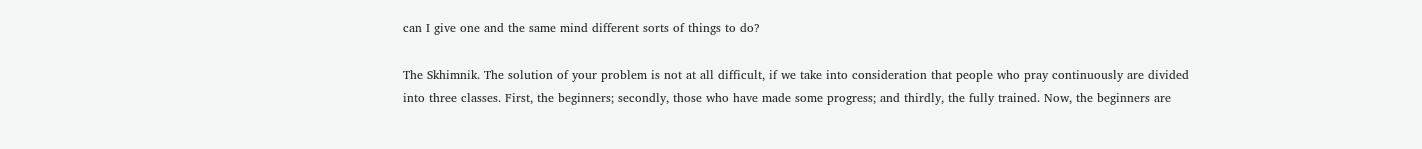can I give one and the same mind different sorts of things to do?

The Skhimnik. The solution of your problem is not at all difficult, if we take into consideration that people who pray continuously are divided into three classes. First, the beginners; secondly, those who have made some progress; and thirdly, the fully trained. Now, the beginners are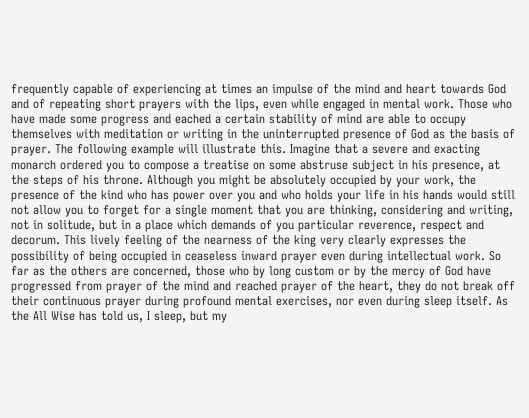frequently capable of experiencing at times an impulse of the mind and heart towards God and of repeating short prayers with the lips, even while engaged in mental work. Those who have made some progress and eached a certain stability of mind are able to occupy themselves with meditation or writing in the uninterrupted presence of God as the basis of prayer. The following example will illustrate this. Imagine that a severe and exacting monarch ordered you to compose a treatise on some abstruse subject in his presence, at the steps of his throne. Although you might be absolutely occupied by your work, the presence of the kind who has power over you and who holds your life in his hands would still not allow you to forget for a single moment that you are thinking, considering and writing, not in solitude, but in a place which demands of you particular reverence, respect and decorum. This lively feeling of the nearness of the king very clearly expresses the possibility of being occupied in ceaseless inward prayer even during intellectual work. So far as the others are concerned, those who by long custom or by the mercy of God have progressed from prayer of the mind and reached prayer of the heart, they do not break off their continuous prayer during profound mental exercises, nor even during sleep itself. As the All Wise has told us, I sleep, but my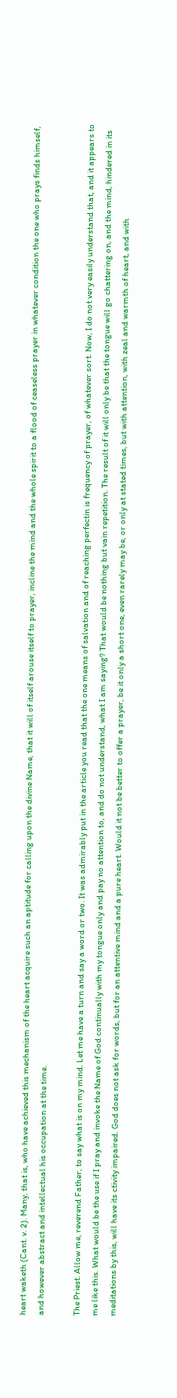heart waketh (Cant. v. 2). Many, that is, who have achieved this mechanism of the heart acquire such an aptitude for calling upon the divine Name, that it will of itself arouse itself to prayer, incline the mind and the whole spirit to a flood of ceaseless prayer in whatever condition the one who prays finds himself, and however abstract and intellectual his occupation at the time.

The Priest. Allow me, reverend Father, to say what is on my mind. Let me have a turn and say a word or two. It was admirably put in the article you read that the one means of salvation and of reaching perfectin is frequency of prayer, of whatever sort. Now, I do not very easily understand that, and it appears to me like this. What would be the use if I pray and invoke the Name of God continually with my tongue only and pay no attention to, and do not understand, what I am saying? That would be nothing but vain repetition. The result of it will only be that the tongue will go chattering on, and the mind, hindered in its meditations by this, will have its ctivity impaired. God does not ask for words, but for an attentive mind and a pure heart. Would it not be better to offer a prayer, be it only a short one, even rarely may be, or only at stated times, but with attention, with zeal and warmth of heart, and with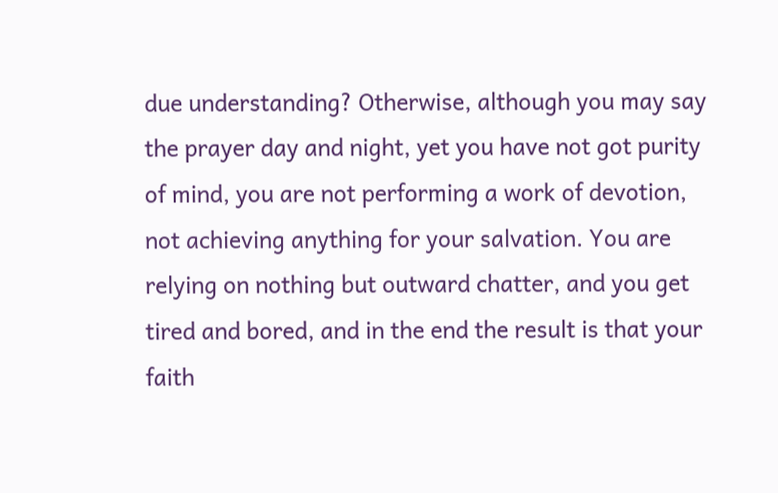due understanding? Otherwise, although you may say the prayer day and night, yet you have not got purity of mind, you are not performing a work of devotion, not achieving anything for your salvation. You are relying on nothing but outward chatter, and you get tired and bored, and in the end the result is that your faith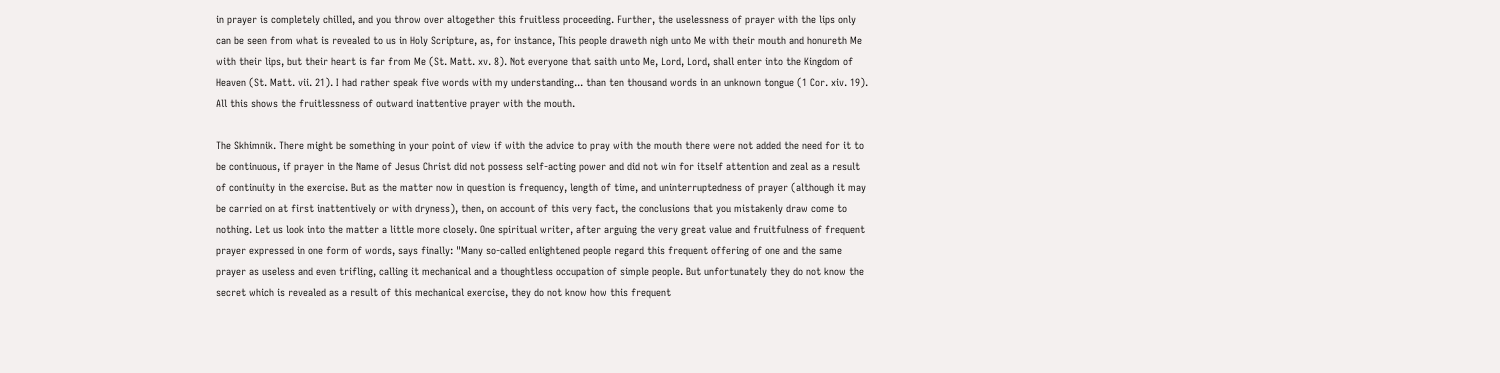in prayer is completely chilled, and you throw over altogether this fruitless proceeding. Further, the uselessness of prayer with the lips only can be seen from what is revealed to us in Holy Scripture, as, for instance, This people draweth nigh unto Me with their mouth and honureth Me with their lips, but their heart is far from Me (St. Matt. xv. 8). Not everyone that saith unto Me, Lord, Lord, shall enter into the Kingdom of Heaven (St. Matt. vii. 21). I had rather speak five words with my understanding... than ten thousand words in an unknown tongue (1 Cor. xiv. 19). All this shows the fruitlessness of outward inattentive prayer with the mouth.

The Skhimnik. There might be something in your point of view if with the advice to pray with the mouth there were not added the need for it to be continuous, if prayer in the Name of Jesus Christ did not possess self-acting power and did not win for itself attention and zeal as a result of continuity in the exercise. But as the matter now in question is frequency, length of time, and uninterruptedness of prayer (although it may be carried on at first inattentively or with dryness), then, on account of this very fact, the conclusions that you mistakenly draw come to nothing. Let us look into the matter a little more closely. One spiritual writer, after arguing the very great value and fruitfulness of frequent prayer expressed in one form of words, says finally: "Many so-called enlightened people regard this frequent offering of one and the same prayer as useless and even trifling, calling it mechanical and a thoughtless occupation of simple people. But unfortunately they do not know the secret which is revealed as a result of this mechanical exercise, they do not know how this frequent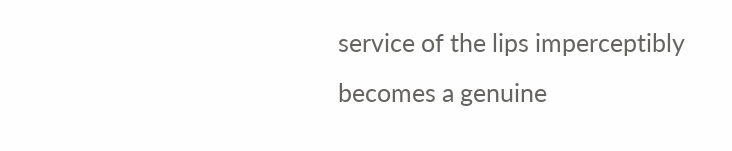service of the lips imperceptibly becomes a genuine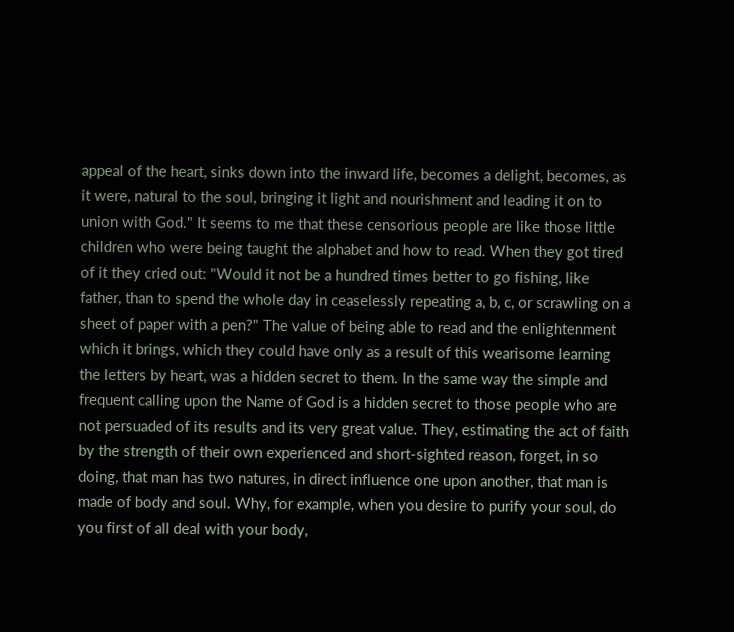appeal of the heart, sinks down into the inward life, becomes a delight, becomes, as it were, natural to the soul, bringing it light and nourishment and leading it on to union with God." It seems to me that these censorious people are like those little children who were being taught the alphabet and how to read. When they got tired of it they cried out: "Would it not be a hundred times better to go fishing, like father, than to spend the whole day in ceaselessly repeating a, b, c, or scrawling on a sheet of paper with a pen?" The value of being able to read and the enlightenment which it brings, which they could have only as a result of this wearisome learning the letters by heart, was a hidden secret to them. In the same way the simple and frequent calling upon the Name of God is a hidden secret to those people who are not persuaded of its results and its very great value. They, estimating the act of faith by the strength of their own experienced and short-sighted reason, forget, in so doing, that man has two natures, in direct influence one upon another, that man is made of body and soul. Why, for example, when you desire to purify your soul, do you first of all deal with your body,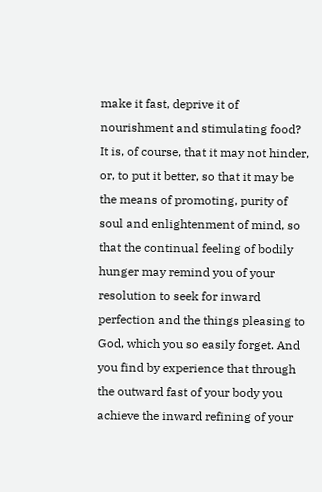make it fast, deprive it of nourishment and stimulating food? It is, of course, that it may not hinder, or, to put it better, so that it may be the means of promoting, purity of soul and enlightenment of mind, so that the continual feeling of bodily hunger may remind you of your resolution to seek for inward perfection and the things pleasing to God, which you so easily forget. And you find by experience that through the outward fast of your body you achieve the inward refining of your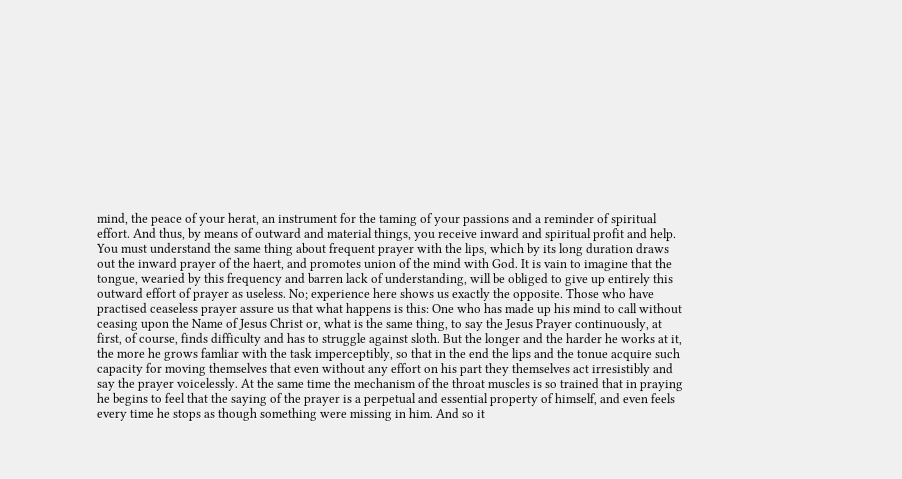mind, the peace of your herat, an instrument for the taming of your passions and a reminder of spiritual effort. And thus, by means of outward and material things, you receive inward and spiritual profit and help. You must understand the same thing about frequent prayer with the lips, which by its long duration draws out the inward prayer of the haert, and promotes union of the mind with God. It is vain to imagine that the tongue, wearied by this frequency and barren lack of understanding, will be obliged to give up entirely this outward effort of prayer as useless. No; experience here shows us exactly the opposite. Those who have practised ceaseless prayer assure us that what happens is this: One who has made up his mind to call without ceasing upon the Name of Jesus Christ or, what is the same thing, to say the Jesus Prayer continuously, at first, of course, finds difficulty and has to struggle against sloth. But the longer and the harder he works at it, the more he grows famliar with the task imperceptibly, so that in the end the lips and the tonue acquire such capacity for moving themselves that even without any effort on his part they themselves act irresistibly and say the prayer voicelessly. At the same time the mechanism of the throat muscles is so trained that in praying he begins to feel that the saying of the prayer is a perpetual and essential property of himself, and even feels every time he stops as though something were missing in him. And so it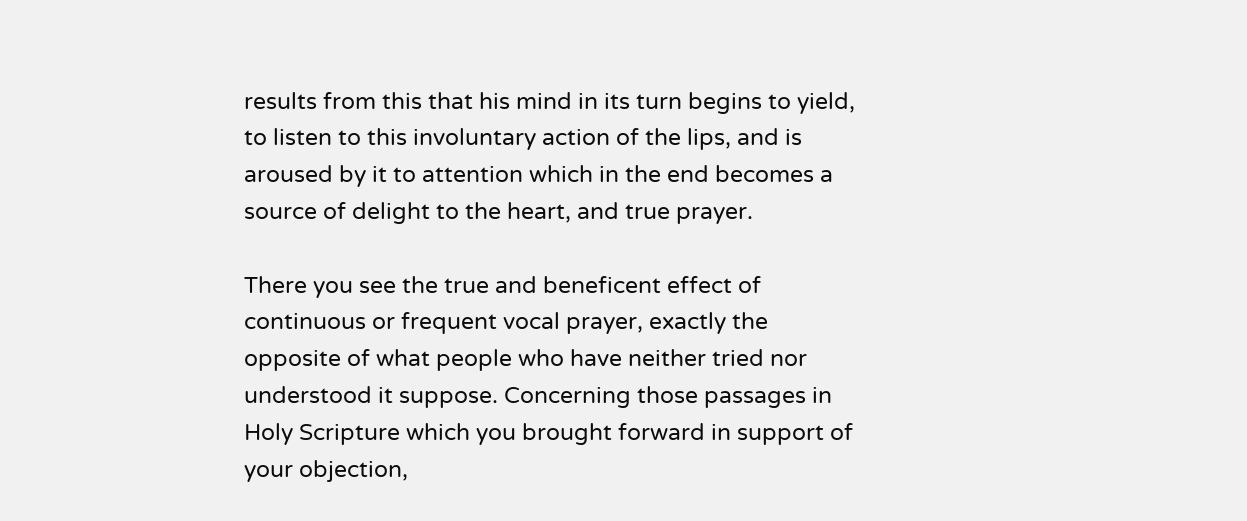results from this that his mind in its turn begins to yield, to listen to this involuntary action of the lips, and is aroused by it to attention which in the end becomes a source of delight to the heart, and true prayer.

There you see the true and beneficent effect of continuous or frequent vocal prayer, exactly the opposite of what people who have neither tried nor understood it suppose. Concerning those passages in Holy Scripture which you brought forward in support of your objection,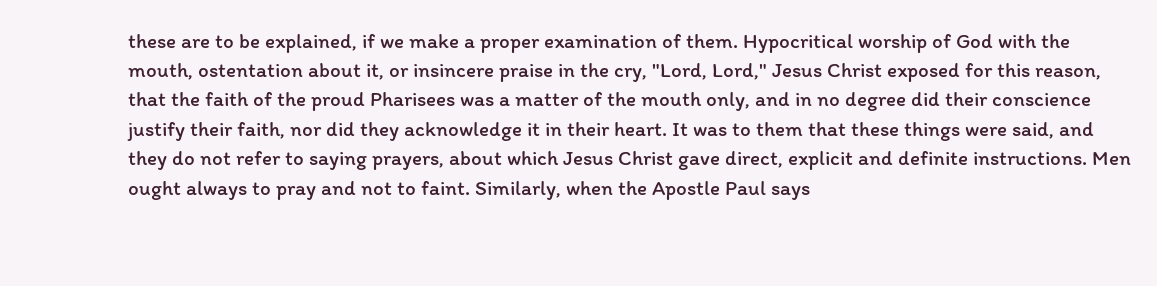these are to be explained, if we make a proper examination of them. Hypocritical worship of God with the mouth, ostentation about it, or insincere praise in the cry, "Lord, Lord," Jesus Christ exposed for this reason, that the faith of the proud Pharisees was a matter of the mouth only, and in no degree did their conscience justify their faith, nor did they acknowledge it in their heart. It was to them that these things were said, and they do not refer to saying prayers, about which Jesus Christ gave direct, explicit and definite instructions. Men ought always to pray and not to faint. Similarly, when the Apostle Paul says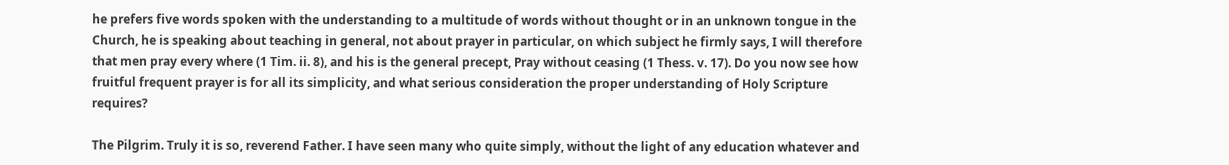he prefers five words spoken with the understanding to a multitude of words without thought or in an unknown tongue in the Church, he is speaking about teaching in general, not about prayer in particular, on which subject he firmly says, I will therefore that men pray every where (1 Tim. ii. 8), and his is the general precept, Pray without ceasing (1 Thess. v. 17). Do you now see how fruitful frequent prayer is for all its simplicity, and what serious consideration the proper understanding of Holy Scripture requires?

The Pilgrim. Truly it is so, reverend Father. I have seen many who quite simply, without the light of any education whatever and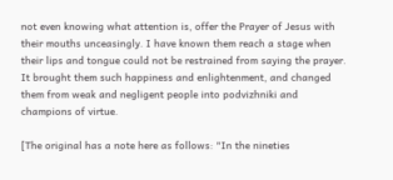not even knowing what attention is, offer the Prayer of Jesus with their mouths unceasingly. I have known them reach a stage when their lips and tongue could not be restrained from saying the prayer. It brought them such happiness and enlightenment, and changed them from weak and negligent people into podvizhniki and champions of virtue.

[The original has a note here as follows: "In the nineties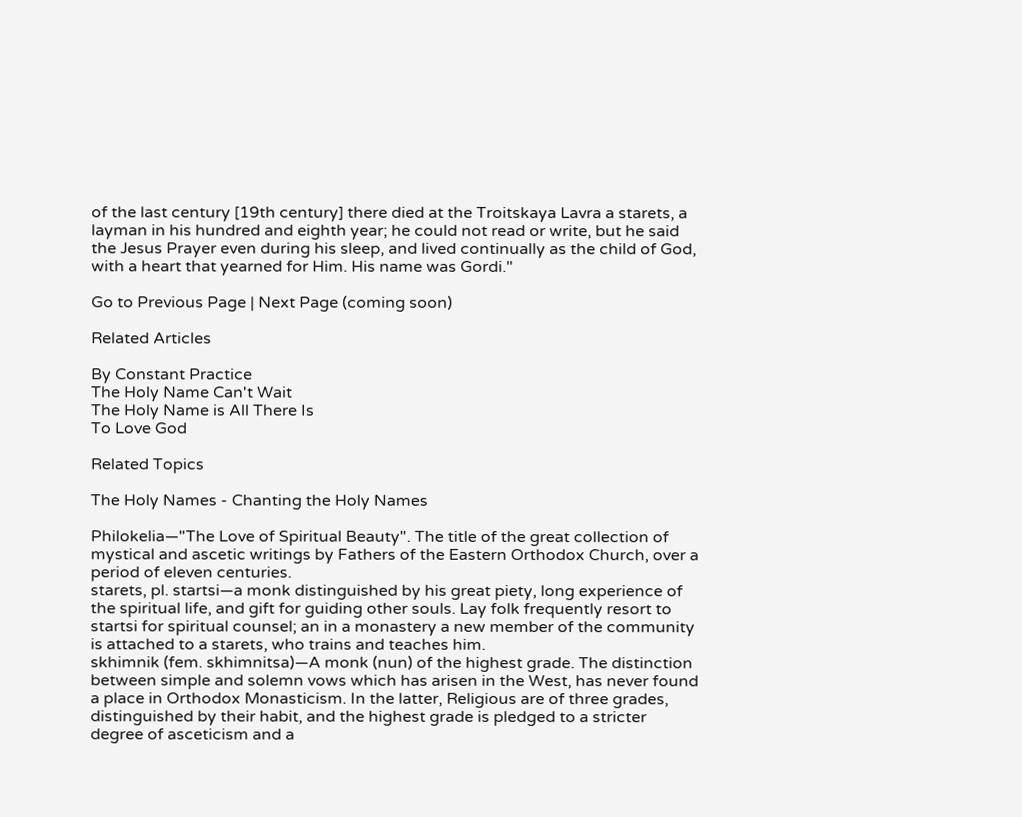of the last century [19th century] there died at the Troitskaya Lavra a starets, a layman in his hundred and eighth year; he could not read or write, but he said the Jesus Prayer even during his sleep, and lived continually as the child of God, with a heart that yearned for Him. His name was Gordi."

Go to Previous Page | Next Page (coming soon)

Related Articles

By Constant Practice
The Holy Name Can't Wait
The Holy Name is All There Is
To Love God

Related Topics

The Holy Names - Chanting the Holy Names

Philokelia—"The Love of Spiritual Beauty". The title of the great collection of mystical and ascetic writings by Fathers of the Eastern Orthodox Church, over a period of eleven centuries.
starets, pl. startsi—a monk distinguished by his great piety, long experience of the spiritual life, and gift for guiding other souls. Lay folk frequently resort to startsi for spiritual counsel; an in a monastery a new member of the community is attached to a starets, who trains and teaches him.
skhimnik (fem. skhimnitsa)—A monk (nun) of the highest grade. The distinction between simple and solemn vows which has arisen in the West, has never found a place in Orthodox Monasticism. In the latter, Religious are of three grades, distinguished by their habit, and the highest grade is pledged to a stricter degree of asceticism and a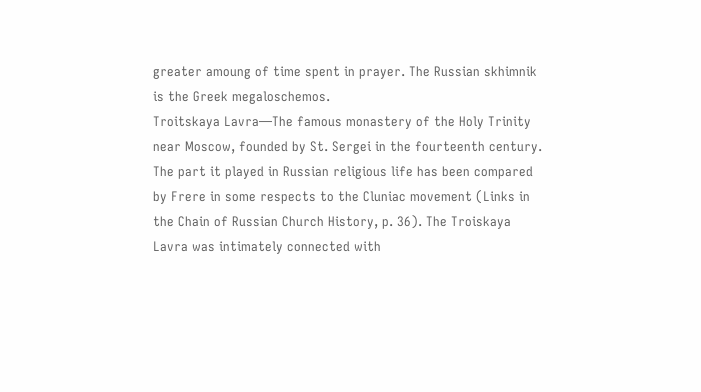greater amoung of time spent in prayer. The Russian skhimnik is the Greek megaloschemos.
Troitskaya Lavra—The famous monastery of the Holy Trinity near Moscow, founded by St. Sergei in the fourteenth century. The part it played in Russian religious life has been compared by Frere in some respects to the Cluniac movement (Links in the Chain of Russian Church History, p. 36). The Troiskaya Lavra was intimately connected with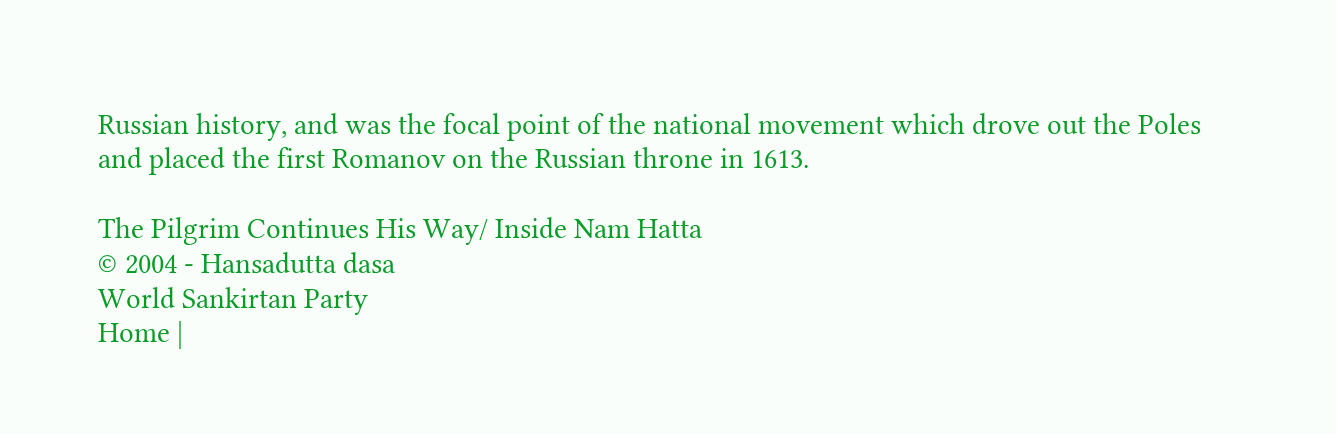Russian history, and was the focal point of the national movement which drove out the Poles and placed the first Romanov on the Russian throne in 1613.

The Pilgrim Continues His Way/ Inside Nam Hatta
© 2004 - Hansadutta dasa
World Sankirtan Party
Home |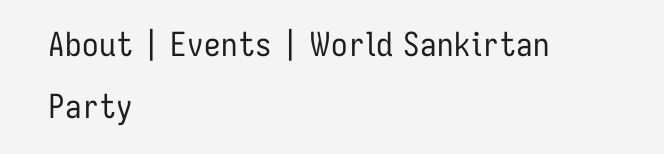About | Events | World Sankirtan Party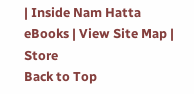| Inside Nam Hatta
eBooks | View Site Map | Store
Back to Top